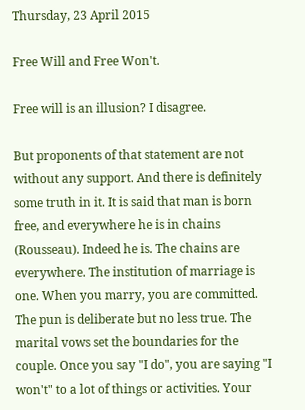Thursday, 23 April 2015

Free Will and Free Won't.

Free will is an illusion? I disagree.

But proponents of that statement are not without any support. And there is definitely some truth in it. It is said that man is born free, and everywhere he is in chains (Rousseau). Indeed he is. The chains are everywhere. The institution of marriage is one. When you marry, you are committed. The pun is deliberate but no less true. The marital vows set the boundaries for the couple. Once you say "I do", you are saying "I won't" to a lot of things or activities. Your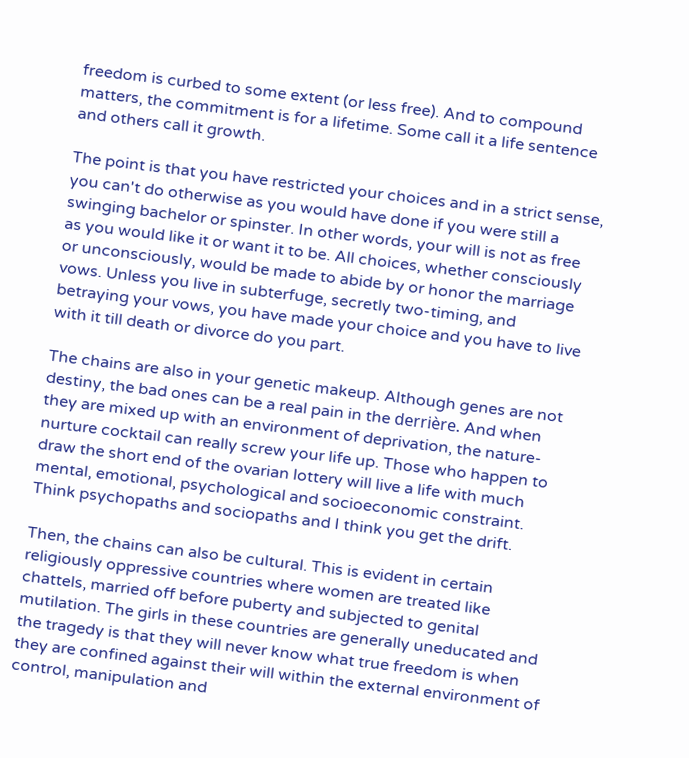freedom is curbed to some extent (or less free). And to compound matters, the commitment is for a lifetime. Some call it a life sentence and others call it growth.

The point is that you have restricted your choices and in a strict sense, you can't do otherwise as you would have done if you were still a swinging bachelor or spinster. In other words, your will is not as free as you would like it or want it to be. All choices, whether consciously or unconsciously, would be made to abide by or honor the marriage vows. Unless you live in subterfuge, secretly two-timing, and betraying your vows, you have made your choice and you have to live with it till death or divorce do you part.

The chains are also in your genetic makeup. Although genes are not destiny, the bad ones can be a real pain in the derrière. And when they are mixed up with an environment of deprivation, the nature-nurture cocktail can really screw your life up. Those who happen to draw the short end of the ovarian lottery will live a life with much mental, emotional, psychological and socioeconomic constraint. Think psychopaths and sociopaths and I think you get the drift.

Then, the chains can also be cultural. This is evident in certain religiously oppressive countries where women are treated like chattels, married off before puberty and subjected to genital mutilation. The girls in these countries are generally uneducated and the tragedy is that they will never know what true freedom is when they are confined against their will within the external environment of control, manipulation and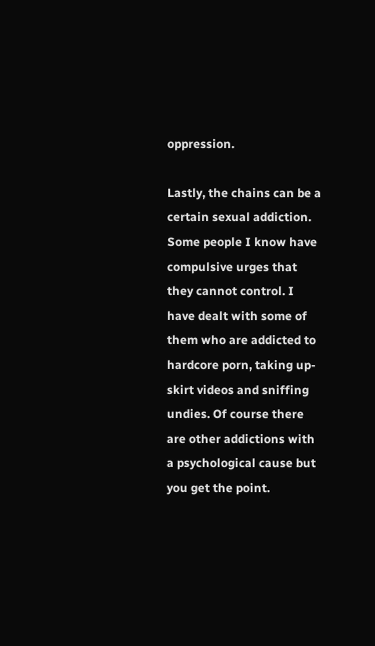oppression.

Lastly, the chains can be a certain sexual addiction. Some people I know have compulsive urges that they cannot control. I have dealt with some of them who are addicted to hardcore porn, taking up-skirt videos and sniffing undies. Of course there are other addictions with a psychological cause but you get the point.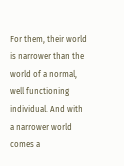For them, their world is narrower than the world of a normal, well functioning individual. And with a narrower world comes a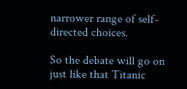narrower range of self-directed choices.

So the debate will go on just like that Titanic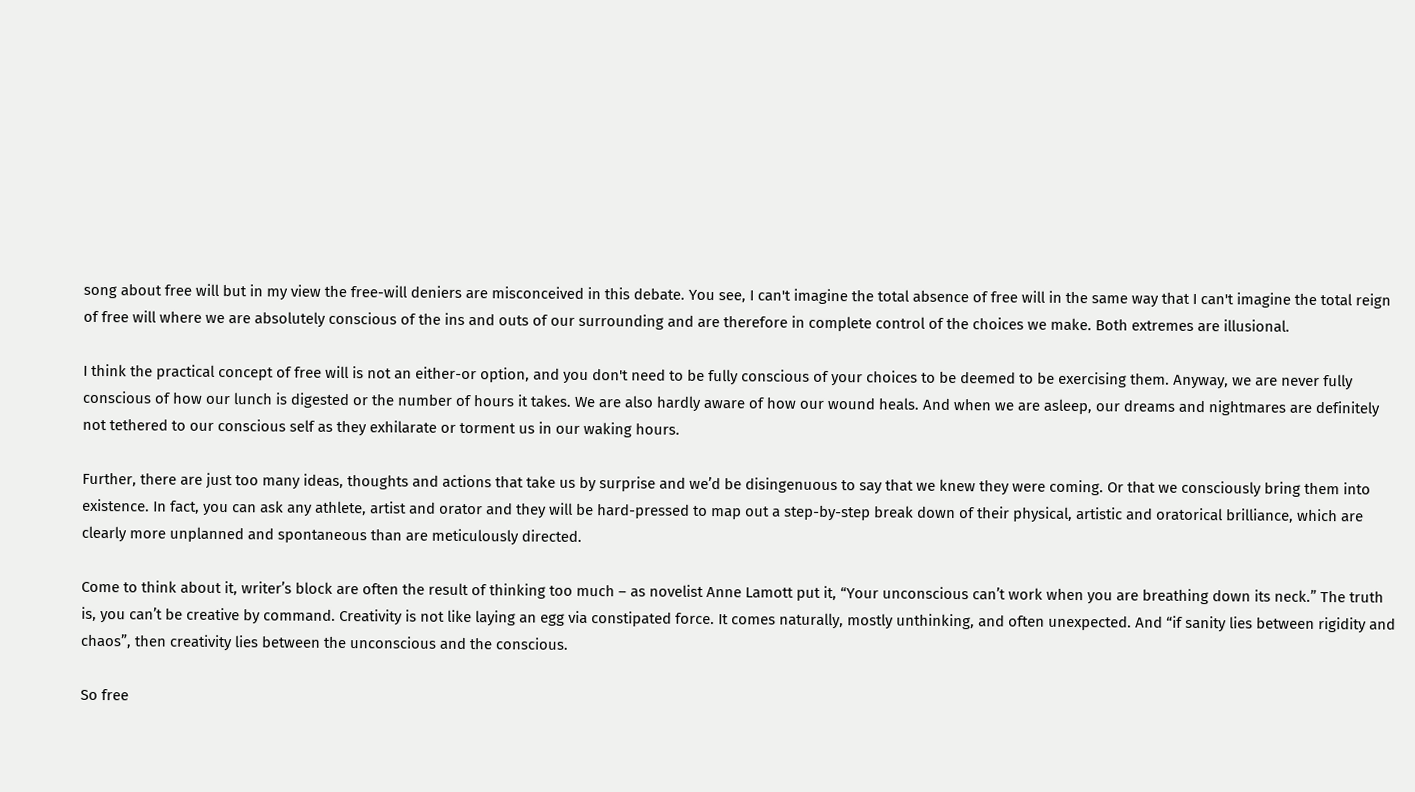song about free will but in my view the free-will deniers are misconceived in this debate. You see, I can't imagine the total absence of free will in the same way that I can't imagine the total reign of free will where we are absolutely conscious of the ins and outs of our surrounding and are therefore in complete control of the choices we make. Both extremes are illusional.

I think the practical concept of free will is not an either-or option, and you don't need to be fully conscious of your choices to be deemed to be exercising them. Anyway, we are never fully conscious of how our lunch is digested or the number of hours it takes. We are also hardly aware of how our wound heals. And when we are asleep, our dreams and nightmares are definitely not tethered to our conscious self as they exhilarate or torment us in our waking hours.

Further, there are just too many ideas, thoughts and actions that take us by surprise and we’d be disingenuous to say that we knew they were coming. Or that we consciously bring them into existence. In fact, you can ask any athlete, artist and orator and they will be hard-pressed to map out a step-by-step break down of their physical, artistic and oratorical brilliance, which are clearly more unplanned and spontaneous than are meticulously directed.

Come to think about it, writer’s block are often the result of thinking too much – as novelist Anne Lamott put it, “Your unconscious can’t work when you are breathing down its neck.” The truth is, you can’t be creative by command. Creativity is not like laying an egg via constipated force. It comes naturally, mostly unthinking, and often unexpected. And “if sanity lies between rigidity and chaos”, then creativity lies between the unconscious and the conscious.

So free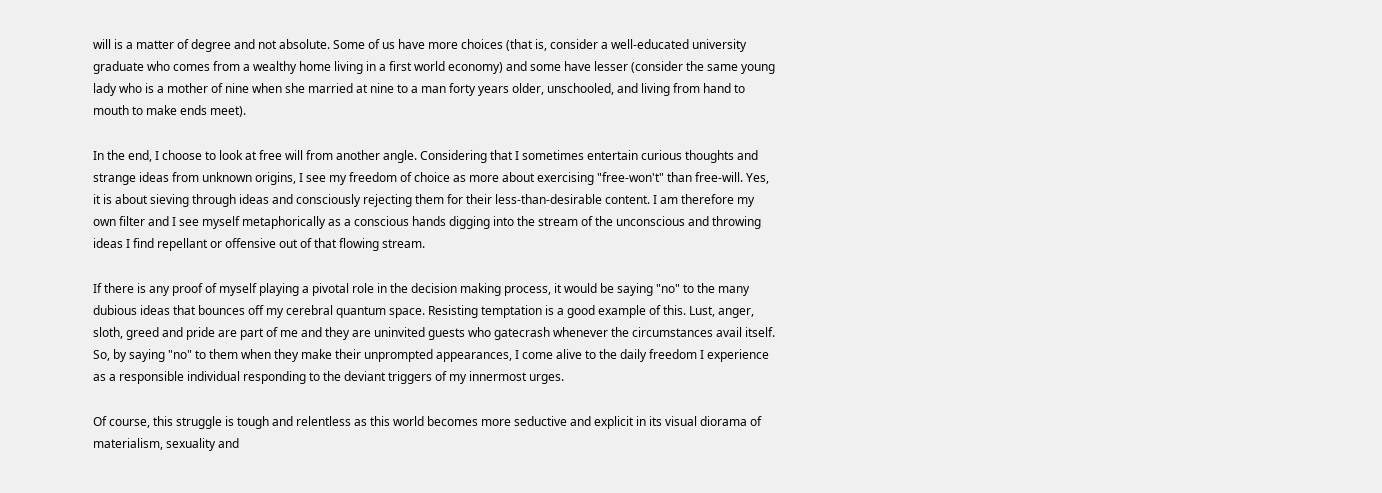will is a matter of degree and not absolute. Some of us have more choices (that is, consider a well-educated university graduate who comes from a wealthy home living in a first world economy) and some have lesser (consider the same young lady who is a mother of nine when she married at nine to a man forty years older, unschooled, and living from hand to mouth to make ends meet).

In the end, I choose to look at free will from another angle. Considering that I sometimes entertain curious thoughts and strange ideas from unknown origins, I see my freedom of choice as more about exercising "free-won't" than free-will. Yes, it is about sieving through ideas and consciously rejecting them for their less-than-desirable content. I am therefore my own filter and I see myself metaphorically as a conscious hands digging into the stream of the unconscious and throwing ideas I find repellant or offensive out of that flowing stream.

If there is any proof of myself playing a pivotal role in the decision making process, it would be saying "no" to the many dubious ideas that bounces off my cerebral quantum space. Resisting temptation is a good example of this. Lust, anger, sloth, greed and pride are part of me and they are uninvited guests who gatecrash whenever the circumstances avail itself. So, by saying "no" to them when they make their unprompted appearances, I come alive to the daily freedom I experience as a responsible individual responding to the deviant triggers of my innermost urges.

Of course, this struggle is tough and relentless as this world becomes more seductive and explicit in its visual diorama of materialism, sexuality and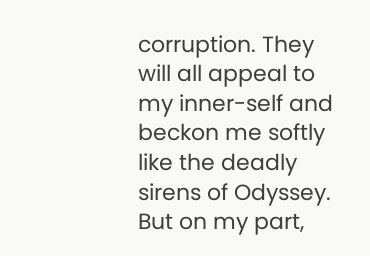corruption. They will all appeal to my inner-self and beckon me softly like the deadly sirens of Odyssey. But on my part,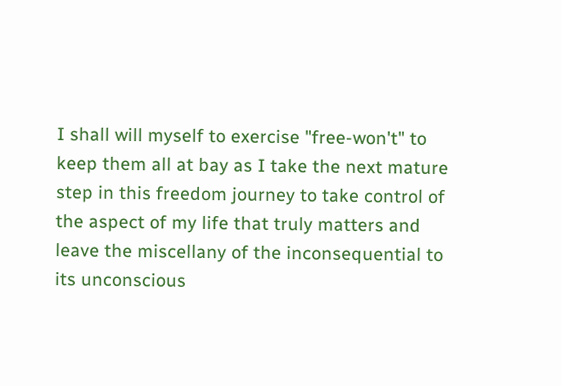I shall will myself to exercise "free-won't" to keep them all at bay as I take the next mature step in this freedom journey to take control of the aspect of my life that truly matters and leave the miscellany of the inconsequential to its unconscious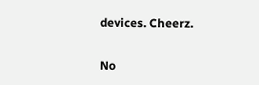devices. Cheerz.

No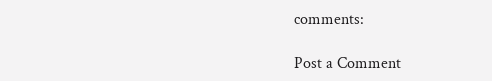comments:

Post a Comment